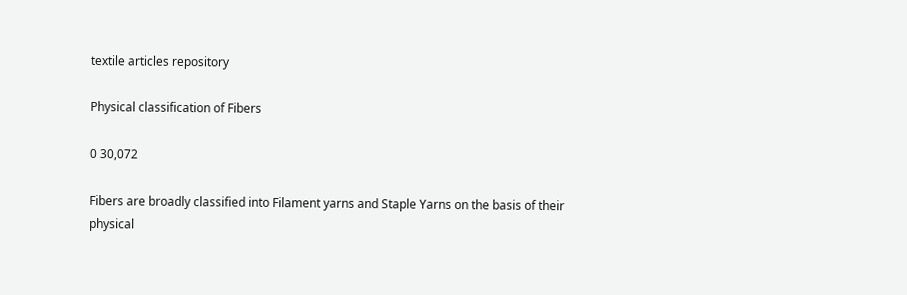textile articles repository

Physical classification of Fibers

0 30,072

Fibers are broadly classified into Filament yarns and Staple Yarns on the basis of their physical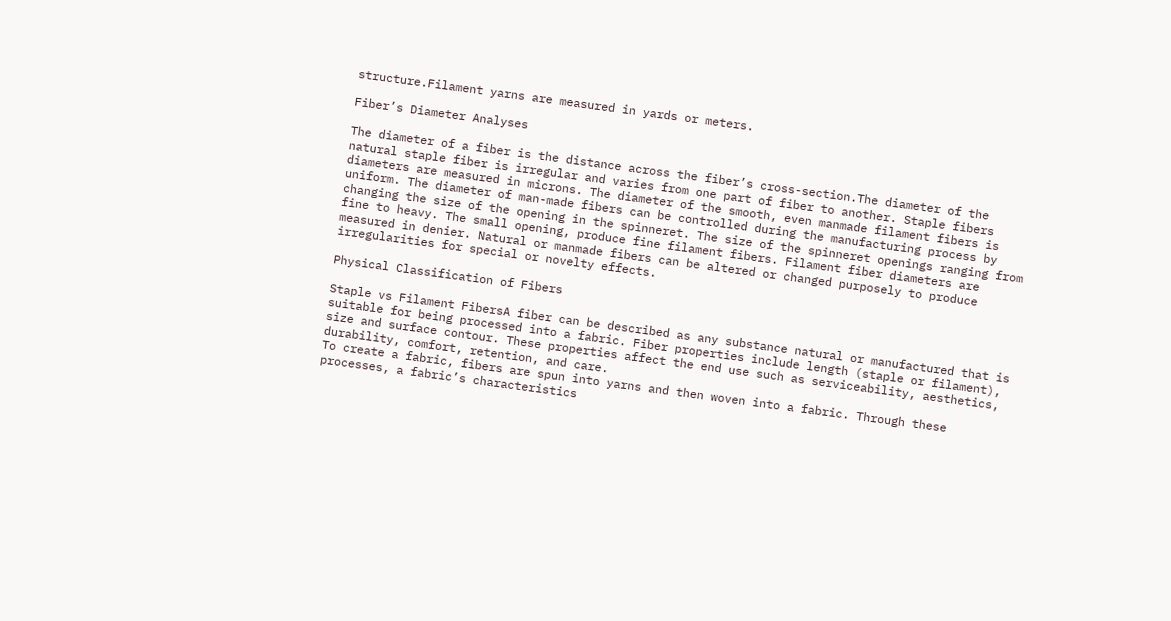structure.Filament yarns are measured in yards or meters.

Fiber’s Diameter Analyses

The diameter of a fiber is the distance across the fiber’s cross-section.The diameter of the natural staple fiber is irregular and varies from one part of fiber to another. Staple fibers diameters are measured in microns. The diameter of the smooth, even manmade filament fibers is uniform. The diameter of man-made fibers can be controlled during the manufacturing process by changing the size of the opening in the spinneret. The size of the spinneret openings ranging from fine to heavy. The small opening, produce fine filament fibers. Filament fiber diameters are measured in denier. Natural or manmade fibers can be altered or changed purposely to produce irregularities for special or novelty effects.

Physical Classification of Fibers

Staple vs Filament FibersA fiber can be described as any substance natural or manufactured that is suitable for being processed into a fabric. Fiber properties include length (staple or filament), size and surface contour. These properties affect the end use such as serviceability, aesthetics, durability, comfort, retention, and care.
To create a fabric, fibers are spun into yarns and then woven into a fabric. Through these processes, a fabric’s characteristics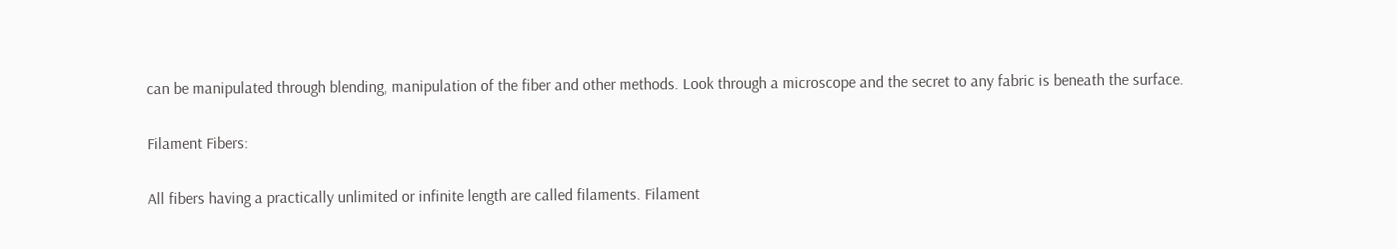can be manipulated through blending, manipulation of the fiber and other methods. Look through a microscope and the secret to any fabric is beneath the surface.

Filament Fibers:

All fibers having a practically unlimited or infinite length are called filaments. Filament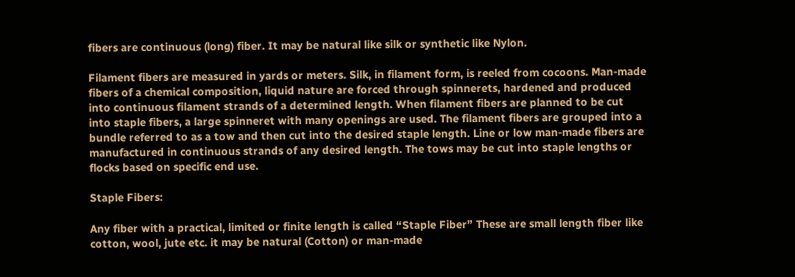fibers are continuous (long) fiber. It may be natural like silk or synthetic like Nylon.

Filament fibers are measured in yards or meters. Silk, in filament form, is reeled from cocoons. Man-made fibers of a chemical composition, liquid nature are forced through spinnerets, hardened and produced into continuous filament strands of a determined length. When filament fibers are planned to be cut into staple fibers, a large spinneret with many openings are used. The filament fibers are grouped into a bundle referred to as a tow and then cut into the desired staple length. Line or low man-made fibers are manufactured in continuous strands of any desired length. The tows may be cut into staple lengths or flocks based on specific end use.

Staple Fibers:

Any fiber with a practical, limited or finite length is called “Staple Fiber” These are small length fiber like cotton, wool, jute etc. it may be natural (Cotton) or man-made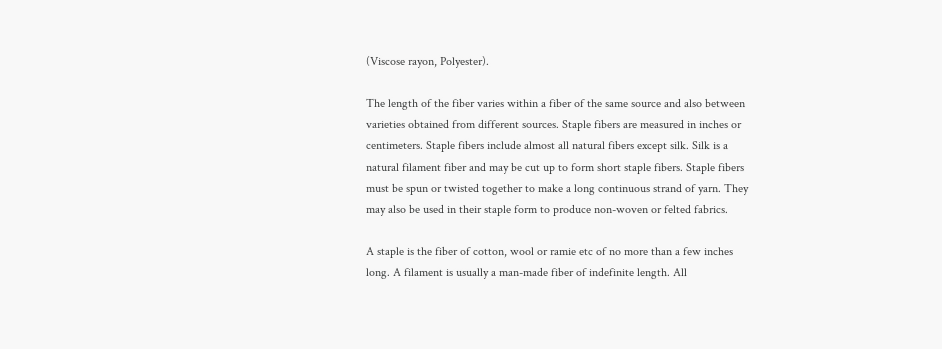(Viscose rayon, Polyester).

The length of the fiber varies within a fiber of the same source and also between varieties obtained from different sources. Staple fibers are measured in inches or centimeters. Staple fibers include almost all natural fibers except silk. Silk is a natural filament fiber and may be cut up to form short staple fibers. Staple fibers must be spun or twisted together to make a long continuous strand of yarn. They may also be used in their staple form to produce non-woven or felted fabrics.

A staple is the fiber of cotton, wool or ramie etc of no more than a few inches long. A filament is usually a man-made fiber of indefinite length. All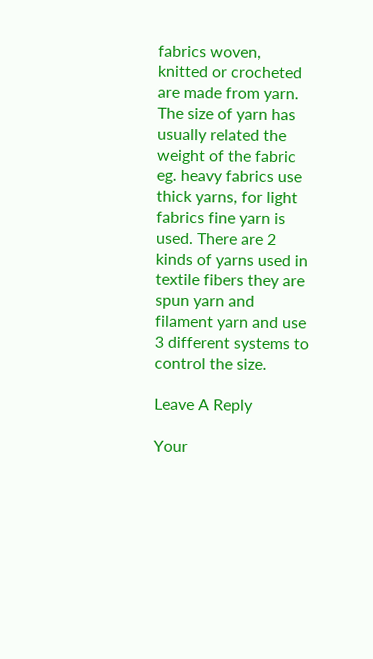fabrics woven, knitted or crocheted are made from yarn. The size of yarn has usually related the weight of the fabric eg. heavy fabrics use thick yarns, for light fabrics fine yarn is used. There are 2 kinds of yarns used in textile fibers they are spun yarn and filament yarn and use 3 different systems to control the size.

Leave A Reply

Your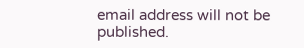email address will not be published.